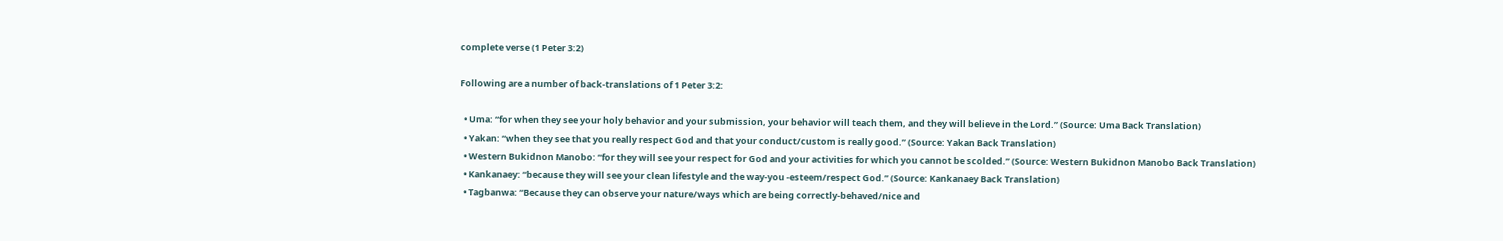complete verse (1 Peter 3:2)

Following are a number of back-translations of 1 Peter 3:2:

  • Uma: “for when they see your holy behavior and your submission, your behavior will teach them, and they will believe in the Lord.” (Source: Uma Back Translation)
  • Yakan: “when they see that you really respect God and that your conduct/custom is really good.” (Source: Yakan Back Translation)
  • Western Bukidnon Manobo: “for they will see your respect for God and your activities for which you cannot be scolded.” (Source: Western Bukidnon Manobo Back Translation)
  • Kankanaey: “because they will see your clean lifestyle and the way-you -esteem/respect God.” (Source: Kankanaey Back Translation)
  • Tagbanwa: “Because they can observe your nature/ways which are being correctly-behaved/nice and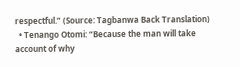respectful.” (Source: Tagbanwa Back Translation)
  • Tenango Otomi: “Because the man will take account of why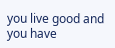you live good and you have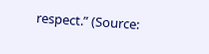respect.” (Source: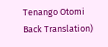Tenango Otomi Back Translation)